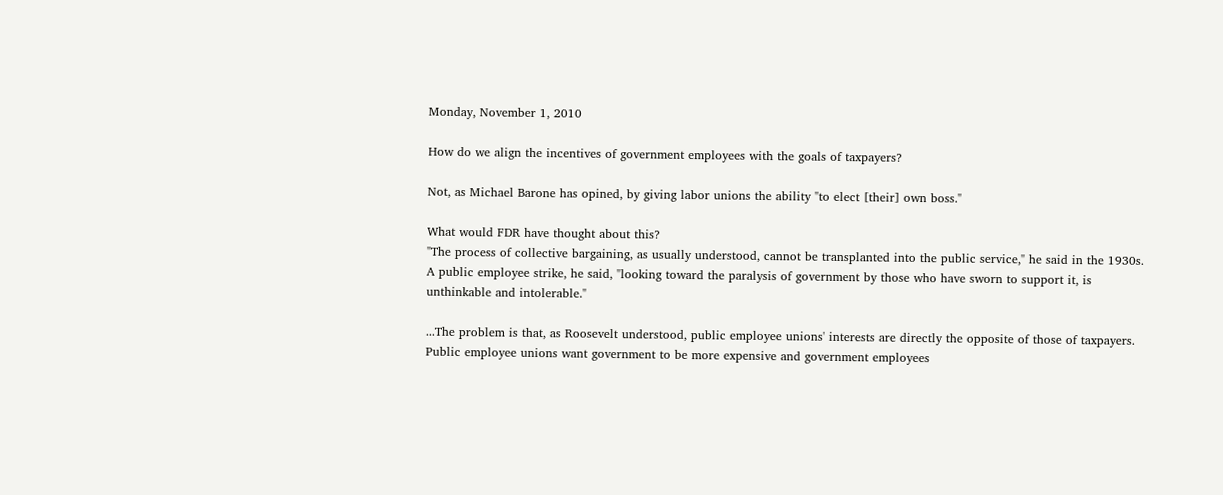Monday, November 1, 2010

How do we align the incentives of government employees with the goals of taxpayers?

Not, as Michael Barone has opined, by giving labor unions the ability "to elect [their] own boss."

What would FDR have thought about this?
"The process of collective bargaining, as usually understood, cannot be transplanted into the public service," he said in the 1930s. A public employee strike, he said, "looking toward the paralysis of government by those who have sworn to support it, is unthinkable and intolerable."

...The problem is that, as Roosevelt understood, public employee unions' interests are directly the opposite of those of taxpayers. Public employee unions want government to be more expensive and government employees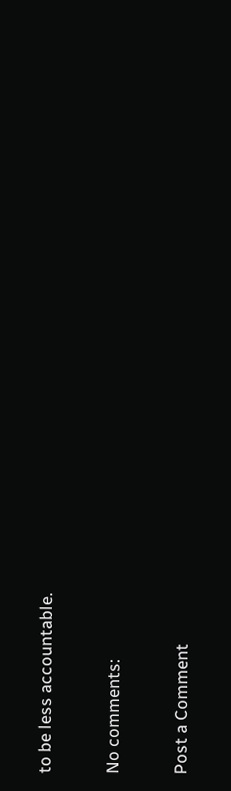to be less accountable.

No comments:

Post a Comment